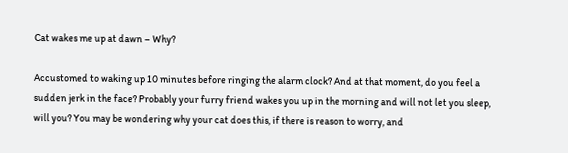Cat wakes me up at dawn – Why?

Accustomed to waking up 10 minutes before ringing the alarm clock? And at that moment, do you feel a sudden jerk in the face? Probably your furry friend wakes you up in the morning and will not let you sleep, will you? You may be wondering why your cat does this, if there is reason to worry, and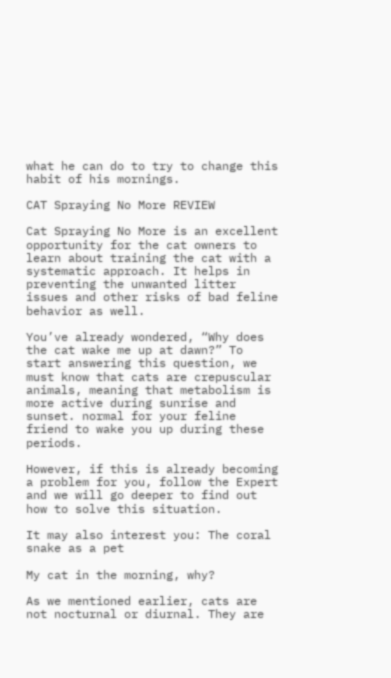what he can do to try to change this habit of his mornings.

CAT Spraying No More REVIEW

Cat Spraying No More is an excellent opportunity for the cat owners to learn about training the cat with a systematic approach. It helps in preventing the unwanted litter issues and other risks of bad feline behavior as well.

You’ve already wondered, “Why does the cat wake me up at dawn?” To start answering this question, we must know that cats are crepuscular animals, meaning that metabolism is more active during sunrise and sunset. normal for your feline friend to wake you up during these periods.

However, if this is already becoming a problem for you, follow the Expert and we will go deeper to find out how to solve this situation.

It may also interest you: The coral snake as a pet

My cat in the morning, why?

As we mentioned earlier, cats are not nocturnal or diurnal. They are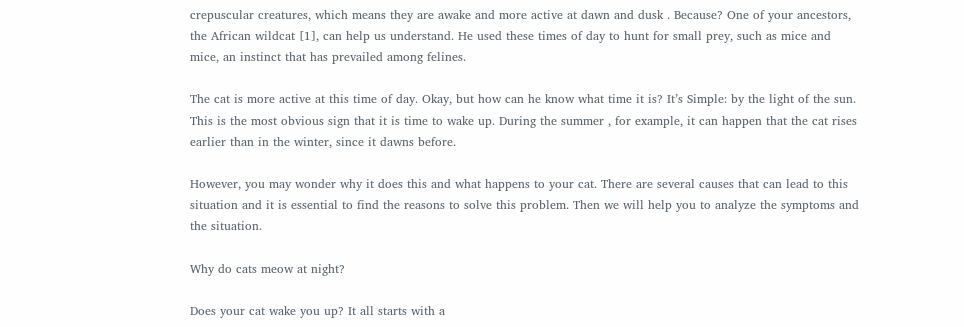crepuscular creatures, which means they are awake and more active at dawn and dusk . Because? One of your ancestors, the African wildcat [1], can help us understand. He used these times of day to hunt for small prey, such as mice and mice, an instinct that has prevailed among felines.

The cat is more active at this time of day. Okay, but how can he know what time it is? It’s Simple: by the light of the sun. This is the most obvious sign that it is time to wake up. During the summer , for example, it can happen that the cat rises earlier than in the winter, since it dawns before.

However, you may wonder why it does this and what happens to your cat. There are several causes that can lead to this situation and it is essential to find the reasons to solve this problem. Then we will help you to analyze the symptoms and the situation.

Why do cats meow at night?

Does your cat wake you up? It all starts with a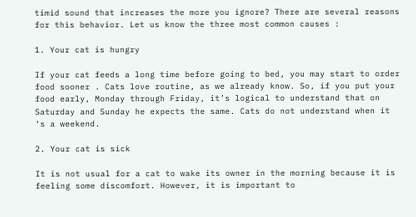timid sound that increases the more you ignore? There are several reasons for this behavior. Let us know the three most common causes :

1. Your cat is hungry

If your cat feeds a long time before going to bed, you may start to order food sooner . Cats love routine, as we already know. So, if you put your food early, Monday through Friday, it’s logical to understand that on Saturday and Sunday he expects the same. Cats do not understand when it ‘s a weekend.

2. Your cat is sick

It is not usual for a cat to wake its owner in the morning because it is feeling some discomfort. However, it is important to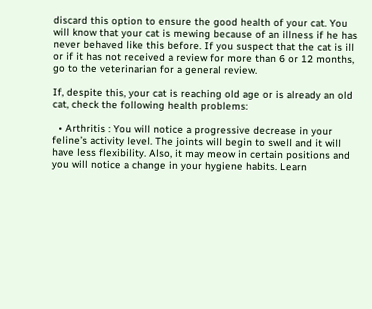discard this option to ensure the good health of your cat. You will know that your cat is mewing because of an illness if he has never behaved like this before. If you suspect that the cat is ill or if it has not received a review for more than 6 or 12 months, go to the veterinarian for a general review.

If, despite this, your cat is reaching old age or is already an old cat, check the following health problems:

  • Arthritis : You will notice a progressive decrease in your feline’s activity level. The joints will begin to swell and it will have less flexibility. Also, it may meow in certain positions and you will notice a change in your hygiene habits. Learn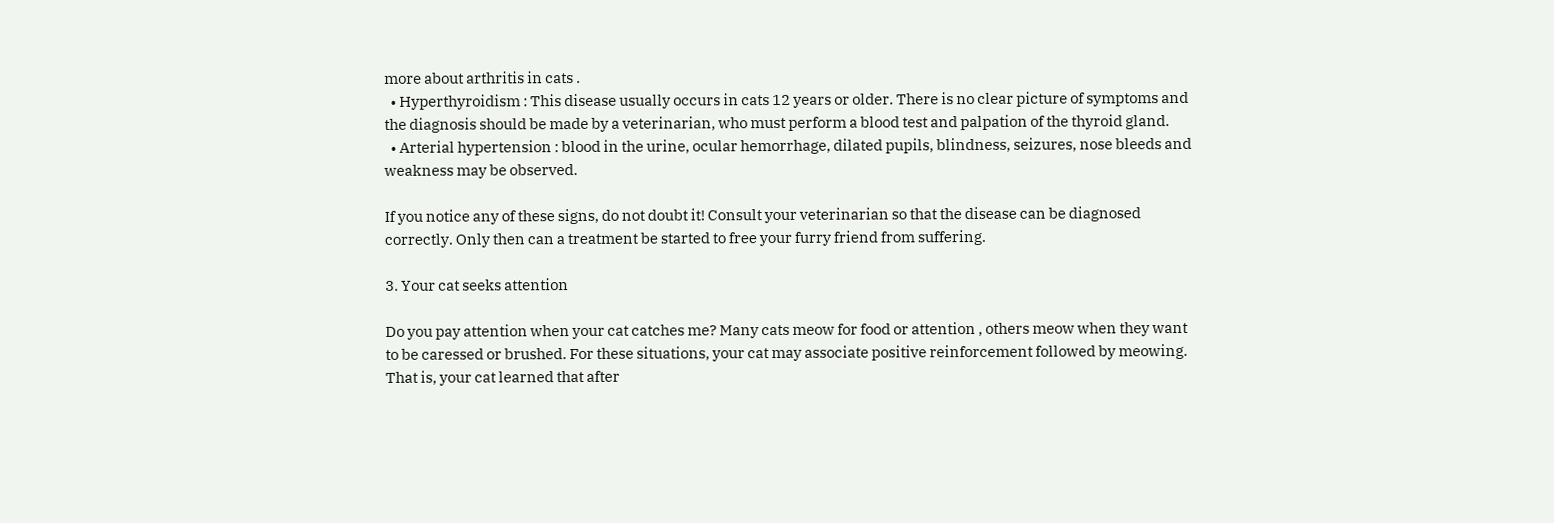more about arthritis in cats .
  • Hyperthyroidism : This disease usually occurs in cats 12 years or older. There is no clear picture of symptoms and the diagnosis should be made by a veterinarian, who must perform a blood test and palpation of the thyroid gland.
  • Arterial hypertension : blood in the urine, ocular hemorrhage, dilated pupils, blindness, seizures, nose bleeds and weakness may be observed.

If you notice any of these signs, do not doubt it! Consult your veterinarian so that the disease can be diagnosed correctly. Only then can a treatment be started to free your furry friend from suffering.

3. Your cat seeks attention

Do you pay attention when your cat catches me? Many cats meow for food or attention , others meow when they want to be caressed or brushed. For these situations, your cat may associate positive reinforcement followed by meowing. That is, your cat learned that after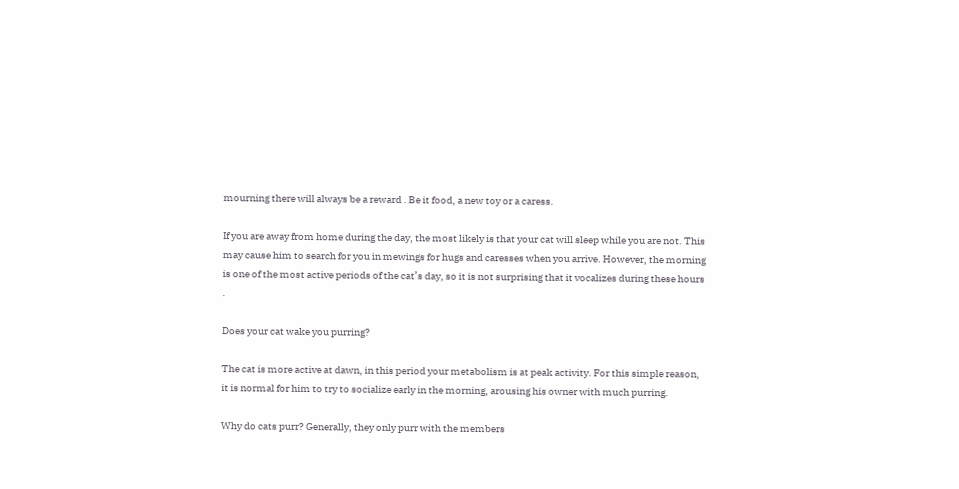mourning there will always be a reward . Be it food, a new toy or a caress.

If you are away from home during the day, the most likely is that your cat will sleep while you are not. This may cause him to search for you in mewings for hugs and caresses when you arrive. However, the morning is one of the most active periods of the cat’s day, so it is not surprising that it vocalizes during these hours .

Does your cat wake you purring?

The cat is more active at dawn, in this period your metabolism is at peak activity. For this simple reason, it is normal for him to try to socialize early in the morning, arousing his owner with much purring.

Why do cats purr? Generally, they only purr with the members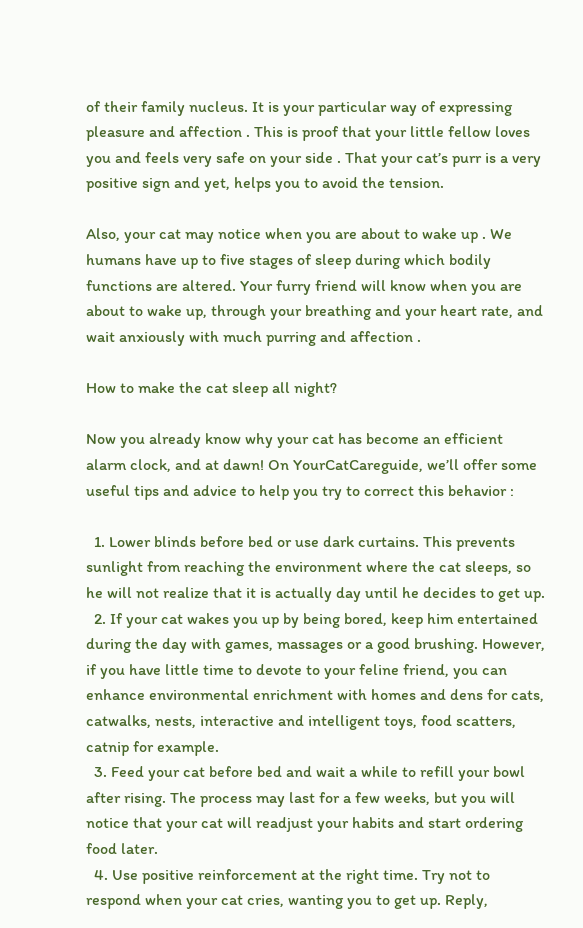of their family nucleus. It is your particular way of expressing pleasure and affection . This is proof that your little fellow loves you and feels very safe on your side . That your cat’s purr is a very positive sign and yet, helps you to avoid the tension.

Also, your cat may notice when you are about to wake up . We humans have up to five stages of sleep during which bodily functions are altered. Your furry friend will know when you are about to wake up, through your breathing and your heart rate, and wait anxiously with much purring and affection .

How to make the cat sleep all night?

Now you already know why your cat has become an efficient alarm clock, and at dawn! On YourCatCareguide, we’ll offer some useful tips and advice to help you try to correct this behavior :

  1. Lower blinds before bed or use dark curtains. This prevents sunlight from reaching the environment where the cat sleeps, so he will not realize that it is actually day until he decides to get up.
  2. If your cat wakes you up by being bored, keep him entertained during the day with games, massages or a good brushing. However, if you have little time to devote to your feline friend, you can enhance environmental enrichment with homes and dens for cats, catwalks, nests, interactive and intelligent toys, food scatters, catnip for example.
  3. Feed your cat before bed and wait a while to refill your bowl after rising. The process may last for a few weeks, but you will notice that your cat will readjust your habits and start ordering food later.
  4. Use positive reinforcement at the right time. Try not to respond when your cat cries, wanting you to get up. Reply,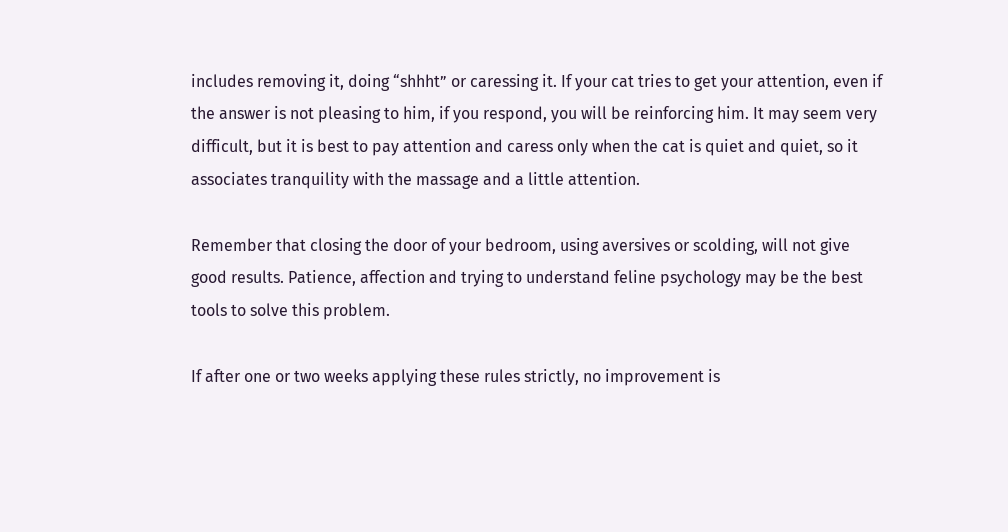includes removing it, doing “shhht” or caressing it. If your cat tries to get your attention, even if the answer is not pleasing to him, if you respond, you will be reinforcing him. It may seem very difficult, but it is best to pay attention and caress only when the cat is quiet and quiet, so it associates tranquility with the massage and a little attention.

Remember that closing the door of your bedroom, using aversives or scolding, will not give good results. Patience, affection and trying to understand feline psychology may be the best tools to solve this problem.

If after one or two weeks applying these rules strictly, no improvement is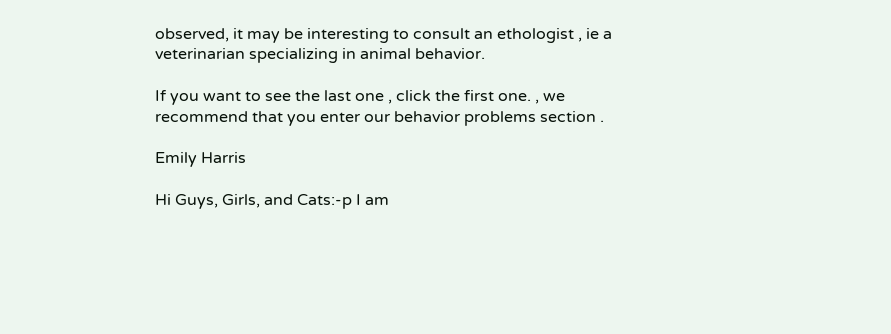observed, it may be interesting to consult an ethologist , ie a veterinarian specializing in animal behavior.

If you want to see the last one , click the first one. , we recommend that you enter our behavior problems section .

Emily Harris

Hi Guys, Girls, and Cats:-p I am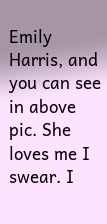Emily Harris, and you can see in above pic. She loves me I swear. I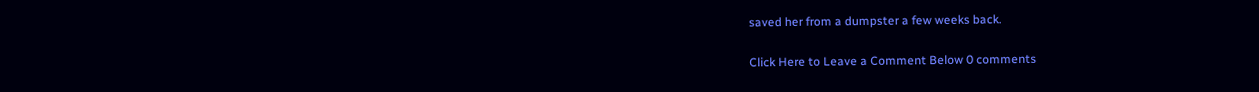saved her from a dumpster a few weeks back.

Click Here to Leave a Comment Below 0 comments